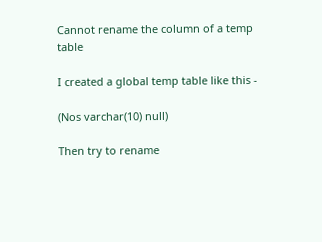Cannot rename the column of a temp table

I created a global temp table like this -

(Nos varchar(10) null)

Then try to rename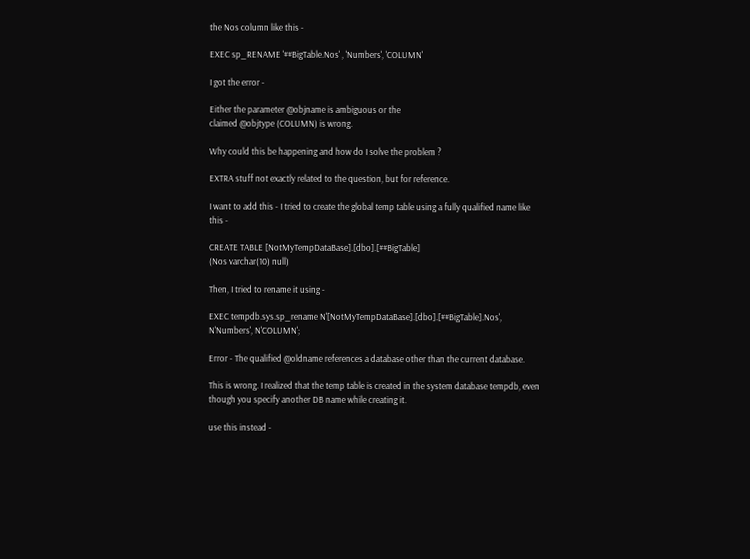the Nos column like this -

EXEC sp_RENAME '##BigTable.Nos' , 'Numbers', 'COLUMN'

I got the error -

Either the parameter @objname is ambiguous or the
claimed @objtype (COLUMN) is wrong.

Why could this be happening and how do I solve the problem ?

EXTRA stuff not exactly related to the question, but for reference.

I want to add this - I tried to create the global temp table using a fully qualified name like this -

CREATE TABLE [NotMyTempDataBase].[dbo].[##BigTable]
(Nos varchar(10) null)

Then, I tried to rename it using -

EXEC tempdb.sys.sp_rename N'[NotMyTempDataBase].[dbo].[##BigTable].Nos',
N'Numbers', N'COLUMN';

Error - The qualified @oldname references a database other than the current database.

This is wrong. I realized that the temp table is created in the system database tempdb, even though you specify another DB name while creating it.

use this instead -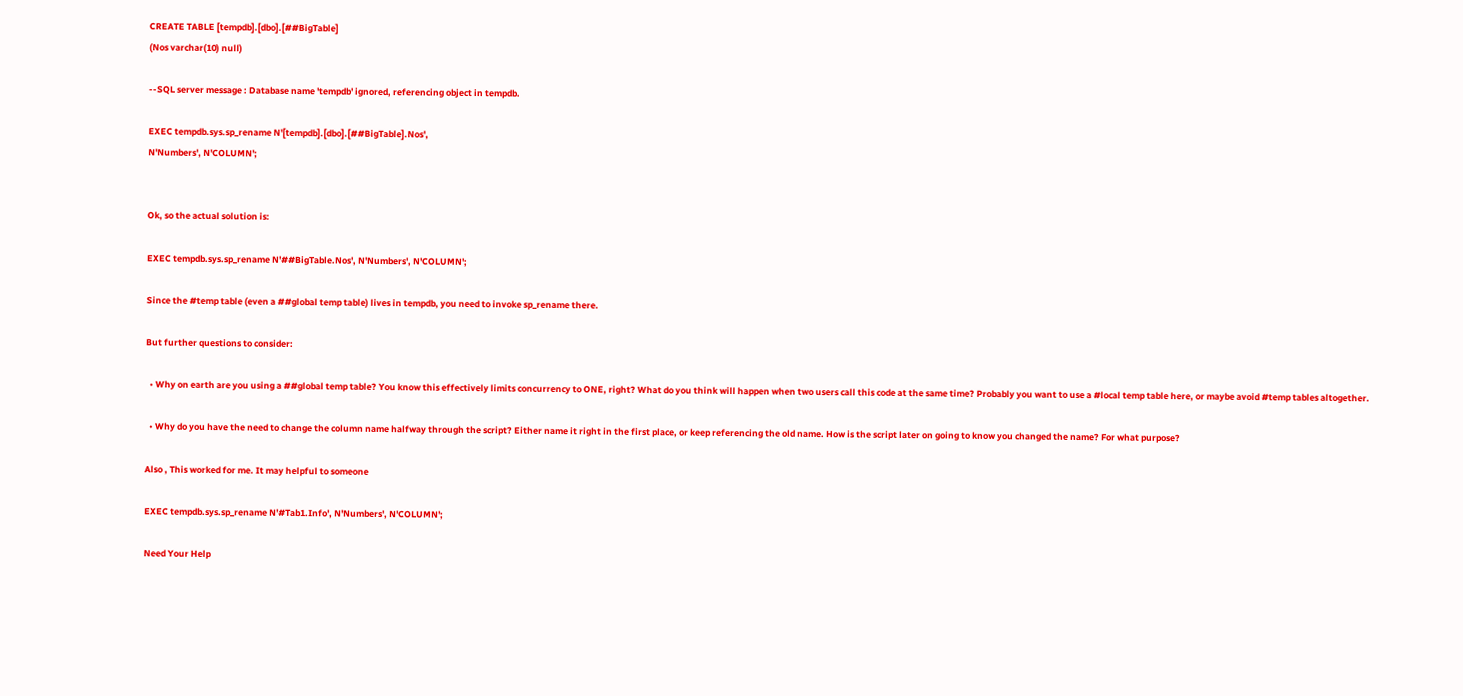CREATE TABLE [tempdb].[dbo].[##BigTable]
(Nos varchar(10) null)

--SQL server message : Database name 'tempdb' ignored, referencing object in tempdb.

EXEC tempdb.sys.sp_rename N'[tempdb].[dbo].[##BigTable].Nos',
N'Numbers', N'COLUMN';


Ok, so the actual solution is:

EXEC tempdb.sys.sp_rename N'##BigTable.Nos', N'Numbers', N'COLUMN';

Since the #temp table (even a ##global temp table) lives in tempdb, you need to invoke sp_rename there.

But further questions to consider:

  • Why on earth are you using a ##global temp table? You know this effectively limits concurrency to ONE, right? What do you think will happen when two users call this code at the same time? Probably you want to use a #local temp table here, or maybe avoid #temp tables altogether.

  • Why do you have the need to change the column name halfway through the script? Either name it right in the first place, or keep referencing the old name. How is the script later on going to know you changed the name? For what purpose?

Also , This worked for me. It may helpful to someone

EXEC tempdb.sys.sp_rename N'#Tab1.Info', N'Numbers', N'COLUMN';

Need Your Help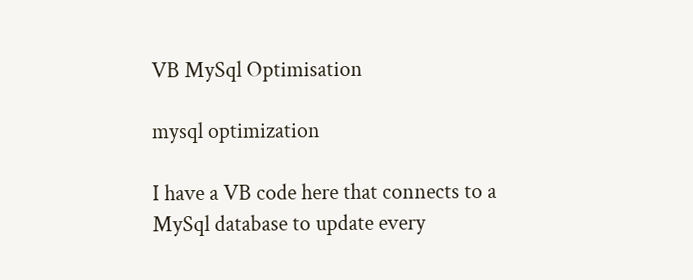VB MySql Optimisation

mysql optimization

I have a VB code here that connects to a MySql database to update every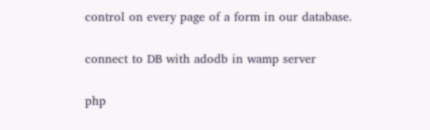control on every page of a form in our database.

connect to DB with adodb in wamp server

php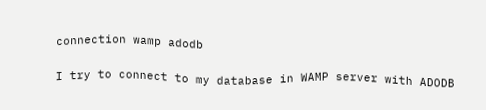connection wamp adodb

I try to connect to my database in WAMP server with ADODB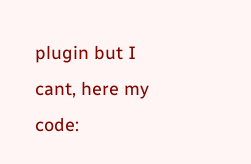plugin but I cant, here my code: